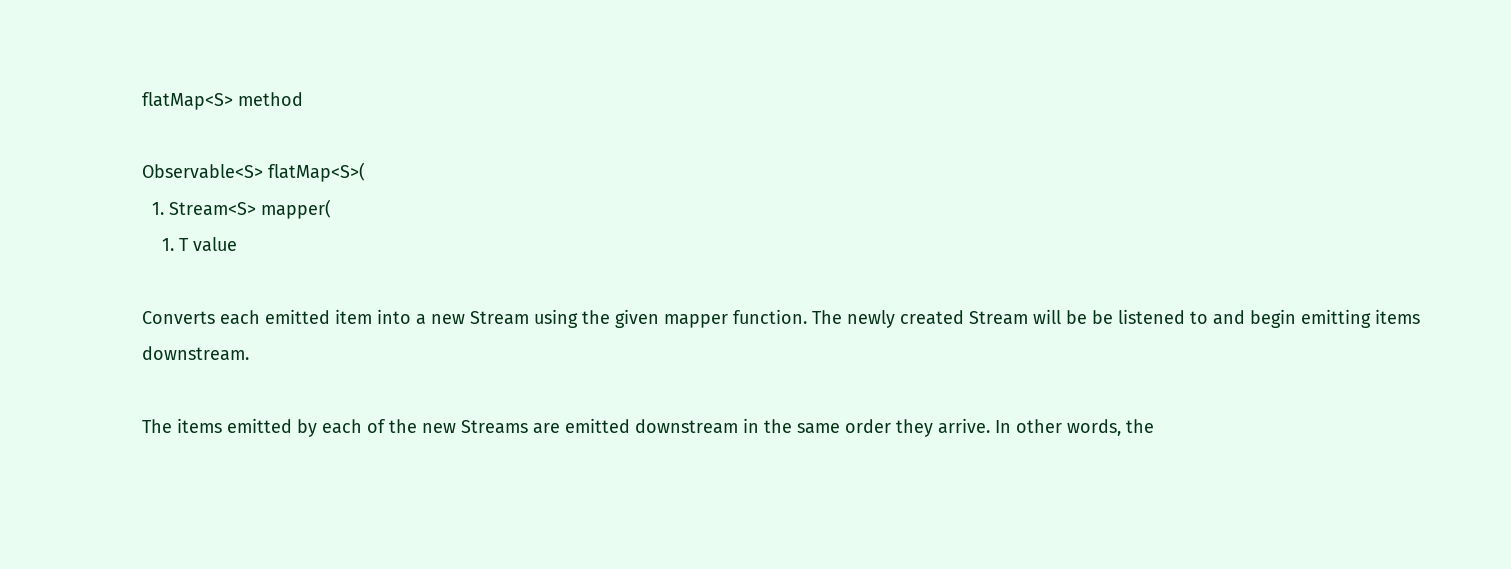flatMap<S> method

Observable<S> flatMap<S>(
  1. Stream<S> mapper(
    1. T value

Converts each emitted item into a new Stream using the given mapper function. The newly created Stream will be be listened to and begin emitting items downstream.

The items emitted by each of the new Streams are emitted downstream in the same order they arrive. In other words, the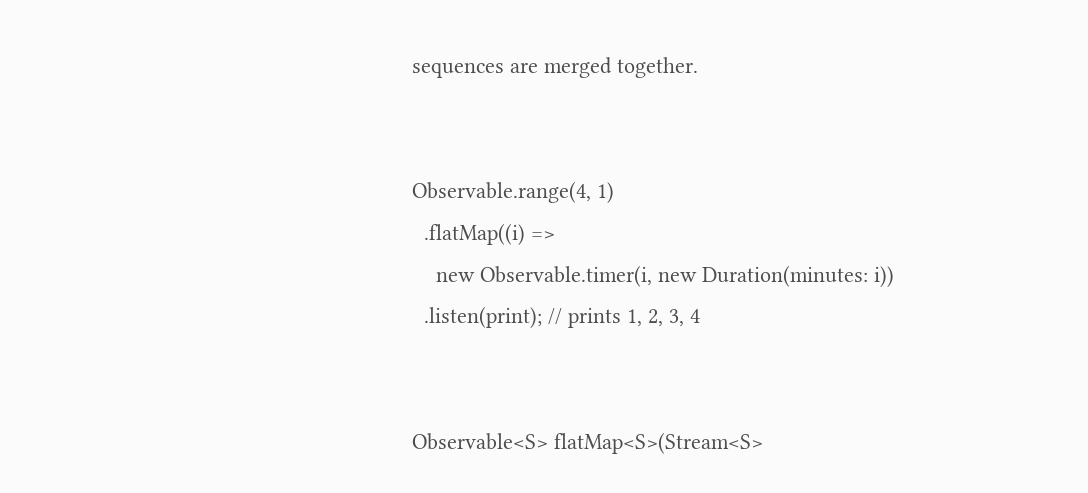sequences are merged together.


Observable.range(4, 1)
  .flatMap((i) =>
    new Observable.timer(i, new Duration(minutes: i))
  .listen(print); // prints 1, 2, 3, 4


Observable<S> flatMap<S>(Stream<S>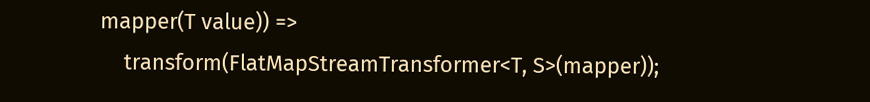mapper(T value)) =>
    transform(FlatMapStreamTransformer<T, S>(mapper));